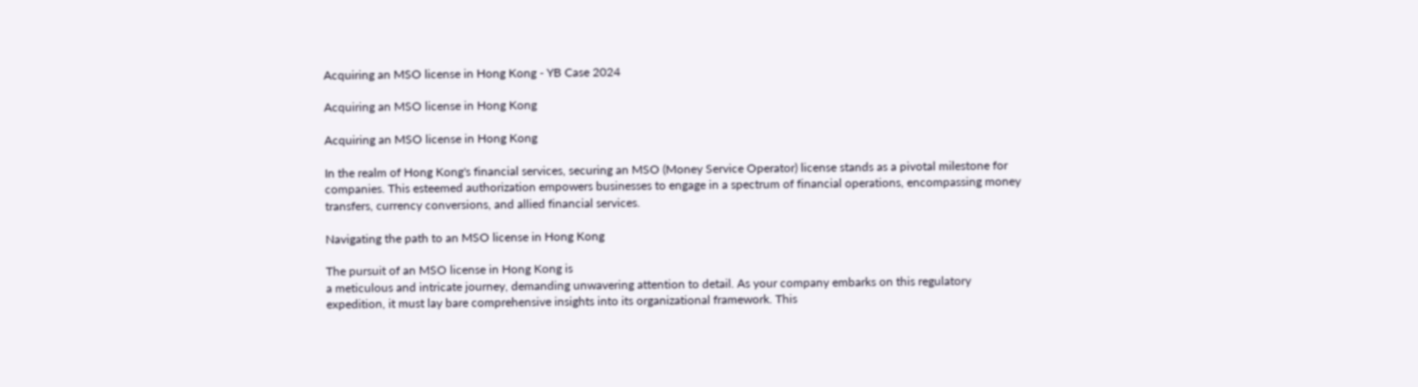Acquiring an MSO license in Hong Kong - YB Case 2024

Acquiring an MSO license in Hong Kong

Acquiring an MSO license in Hong Kong

In the realm of Hong Kong's financial services, securing an MSO (Money Service Operator) license stands as a pivotal milestone for companies. This esteemed authorization empowers businesses to engage in a spectrum of financial operations, encompassing money transfers, currency conversions, and allied financial services.

Navigating the path to an MSO license in Hong Kong

The pursuit of an MSO license in Hong Kong is
a meticulous and intricate journey, demanding unwavering attention to detail. As your company embarks on this regulatory expedition, it must lay bare comprehensive insights into its organizational framework. This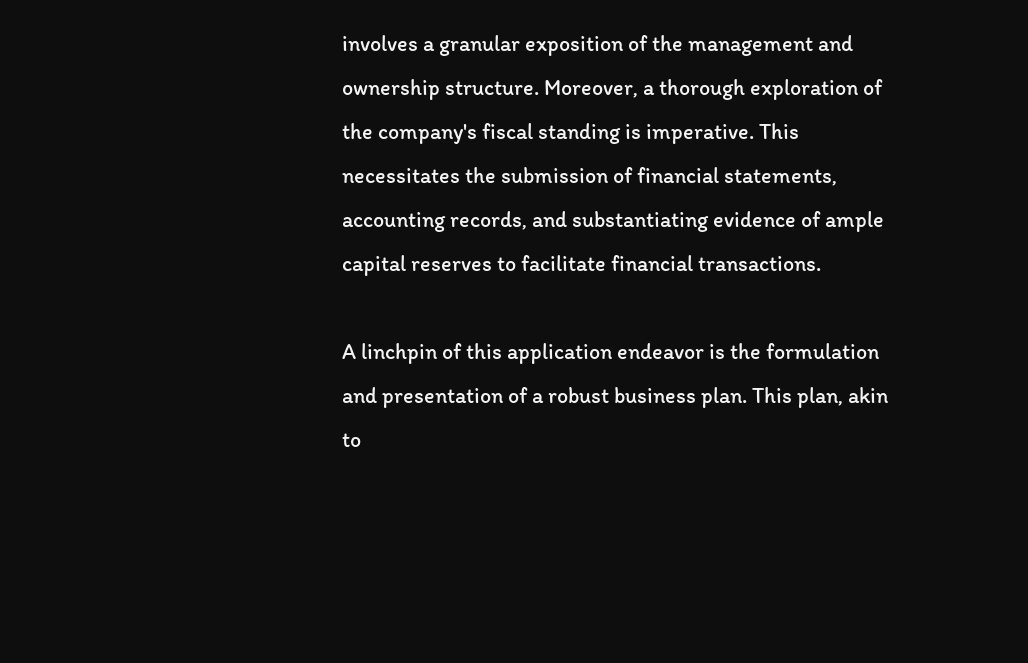involves a granular exposition of the management and ownership structure. Moreover, a thorough exploration of the company's fiscal standing is imperative. This necessitates the submission of financial statements, accounting records, and substantiating evidence of ample capital reserves to facilitate financial transactions.

A linchpin of this application endeavor is the formulation and presentation of a robust business plan. This plan, akin to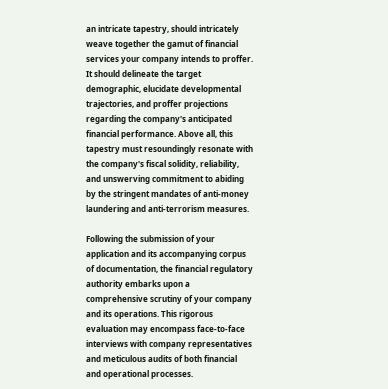an intricate tapestry, should intricately weave together the gamut of financial services your company intends to proffer. It should delineate the target demographic, elucidate developmental trajectories, and proffer projections regarding the company's anticipated financial performance. Above all, this tapestry must resoundingly resonate with the company's fiscal solidity, reliability, and unswerving commitment to abiding by the stringent mandates of anti-money laundering and anti-terrorism measures.

Following the submission of your application and its accompanying corpus of documentation, the financial regulatory authority embarks upon a comprehensive scrutiny of your company and its operations. This rigorous evaluation may encompass face-to-face interviews with company representatives and meticulous audits of both financial and operational processes.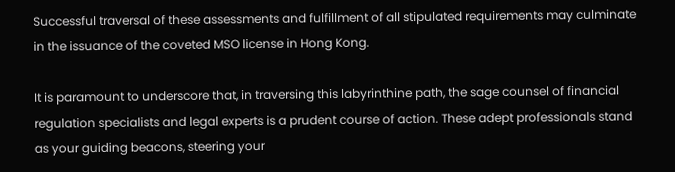Successful traversal of these assessments and fulfillment of all stipulated requirements may culminate in the issuance of the coveted MSO license in Hong Kong.

It is paramount to underscore that, in traversing this labyrinthine path, the sage counsel of financial regulation specialists and legal experts is a prudent course of action. These adept professionals stand as your guiding beacons, steering your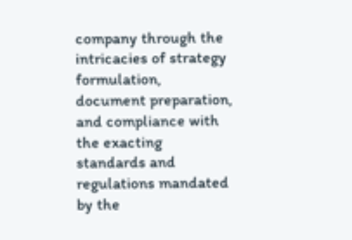company through the intricacies of strategy formulation, document preparation, and compliance with the exacting standards and regulations mandated by the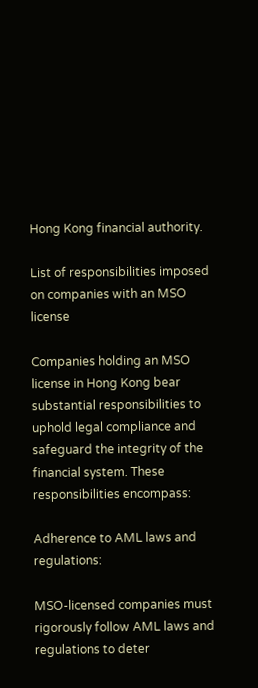Hong Kong financial authority.

List of responsibilities imposed on companies with an MSO license

Companies holding an MSO license in Hong Kong bear substantial responsibilities to uphold legal compliance and safeguard the integrity of the financial system. These responsibilities encompass:

Adherence to AML laws and regulations:

MSO-licensed companies must rigorously follow AML laws and regulations to deter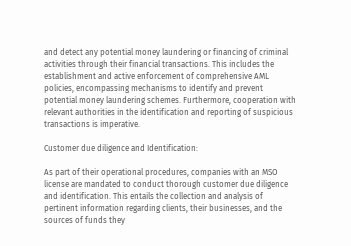and detect any potential money laundering or financing of criminal activities through their financial transactions. This includes the establishment and active enforcement of comprehensive AML policies, encompassing mechanisms to identify and prevent potential money laundering schemes. Furthermore, cooperation with relevant authorities in the identification and reporting of suspicious transactions is imperative.

Customer due diligence and Identification:

As part of their operational procedures, companies with an MSO license are mandated to conduct thorough customer due diligence and identification. This entails the collection and analysis of pertinent information regarding clients, their businesses, and the sources of funds they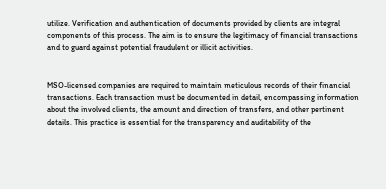utilize. Verification and authentication of documents provided by clients are integral components of this process. The aim is to ensure the legitimacy of financial transactions and to guard against potential fraudulent or illicit activities.


MSO-licensed companies are required to maintain meticulous records of their financial transactions. Each transaction must be documented in detail, encompassing information about the involved clients, the amount and direction of transfers, and other pertinent details. This practice is essential for the transparency and auditability of the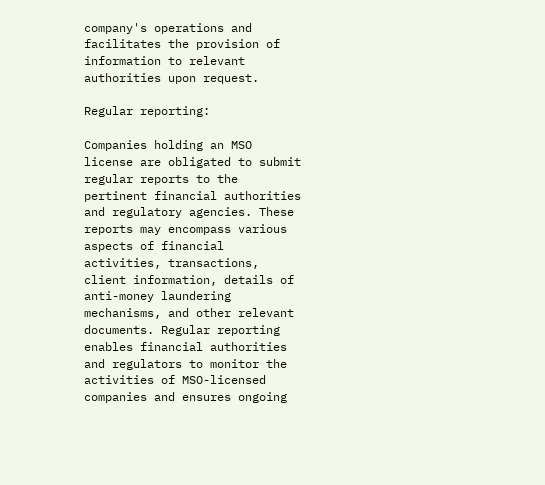company's operations and facilitates the provision of information to relevant authorities upon request.

Regular reporting:

Companies holding an MSO license are obligated to submit regular reports to the pertinent financial authorities and regulatory agencies. These reports may encompass various aspects of financial activities, transactions, client information, details of anti-money laundering mechanisms, and other relevant documents. Regular reporting enables financial authorities and regulators to monitor the activities of MSO-licensed companies and ensures ongoing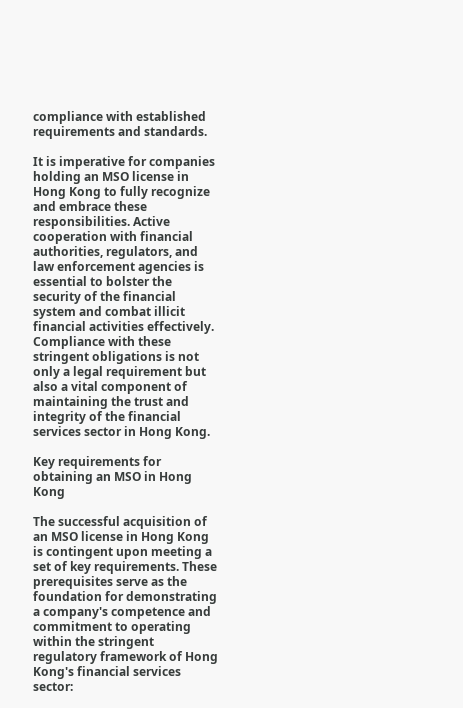compliance with established requirements and standards.

It is imperative for companies holding an MSO license in Hong Kong to fully recognize and embrace these responsibilities. Active cooperation with financial authorities, regulators, and law enforcement agencies is essential to bolster the security of the financial system and combat illicit financial activities effectively. Compliance with these stringent obligations is not only a legal requirement but also a vital component of maintaining the trust and integrity of the financial services sector in Hong Kong.

Key requirements for obtaining an MSO in Hong Kong

The successful acquisition of an MSO license in Hong Kong is contingent upon meeting a set of key requirements. These prerequisites serve as the foundation for demonstrating a company's competence and commitment to operating within the stringent regulatory framework of Hong Kong's financial services sector: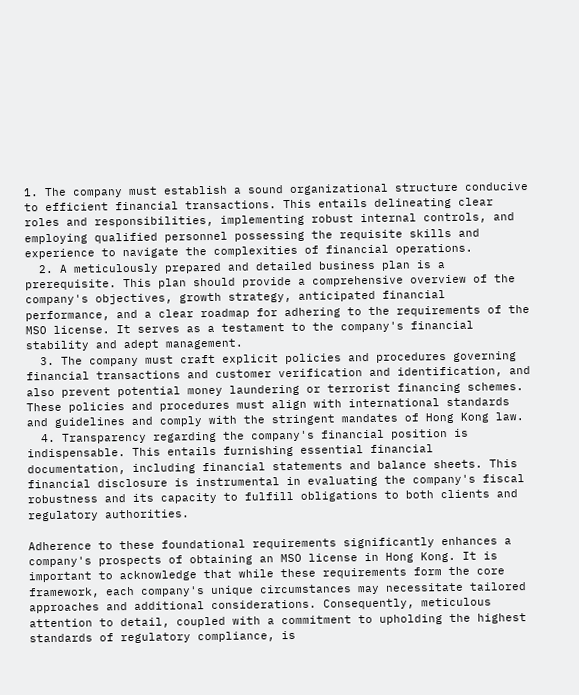1. The company must establish a sound organizational structure conducive to efficient financial transactions. This entails delineating clear roles and responsibilities, implementing robust internal controls, and employing qualified personnel possessing the requisite skills and experience to navigate the complexities of financial operations.
  2. A meticulously prepared and detailed business plan is a prerequisite. This plan should provide a comprehensive overview of the company's objectives, growth strategy, anticipated financial performance, and a clear roadmap for adhering to the requirements of the MSO license. It serves as a testament to the company's financial stability and adept management.
  3. The company must craft explicit policies and procedures governing financial transactions and customer verification and identification, and also prevent potential money laundering or terrorist financing schemes. These policies and procedures must align with international standards and guidelines and comply with the stringent mandates of Hong Kong law.
  4. Transparency regarding the company's financial position is indispensable. This entails furnishing essential financial documentation, including financial statements and balance sheets. This financial disclosure is instrumental in evaluating the company's fiscal robustness and its capacity to fulfill obligations to both clients and regulatory authorities.

Adherence to these foundational requirements significantly enhances a company's prospects of obtaining an MSO license in Hong Kong. It is important to acknowledge that while these requirements form the core framework, each company's unique circumstances may necessitate tailored approaches and additional considerations. Consequently, meticulous attention to detail, coupled with a commitment to upholding the highest standards of regulatory compliance, is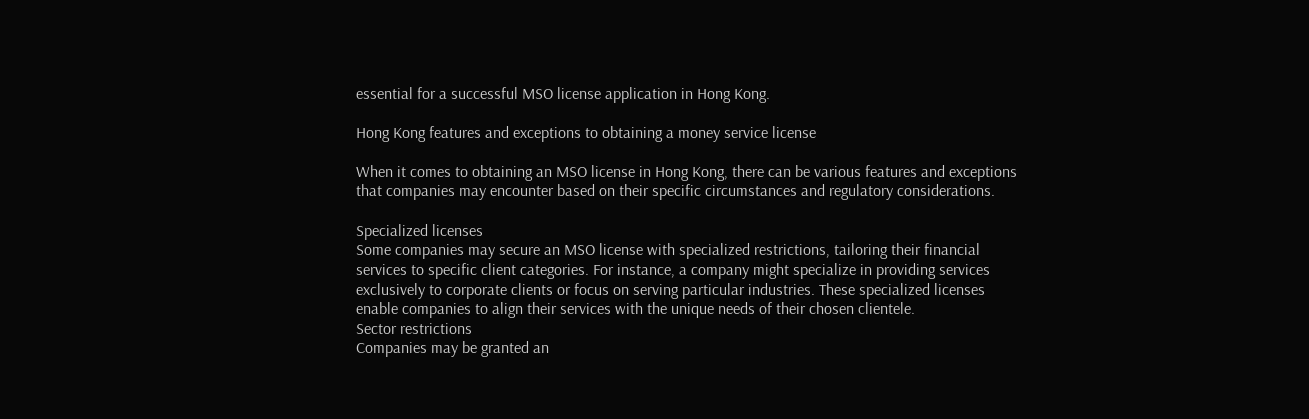essential for a successful MSO license application in Hong Kong.

Hong Kong features and exceptions to obtaining a money service license

When it comes to obtaining an MSO license in Hong Kong, there can be various features and exceptions that companies may encounter based on their specific circumstances and regulatory considerations.

Specialized licenses
Some companies may secure an MSO license with specialized restrictions, tailoring their financial services to specific client categories. For instance, a company might specialize in providing services exclusively to corporate clients or focus on serving particular industries. These specialized licenses enable companies to align their services with the unique needs of their chosen clientele.
Sector restrictions
Companies may be granted an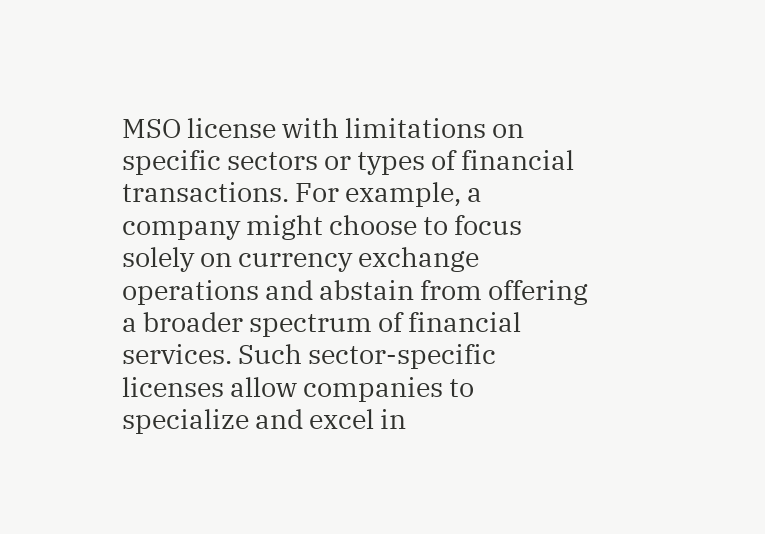MSO license with limitations on specific sectors or types of financial transactions. For example, a company might choose to focus solely on currency exchange operations and abstain from offering a broader spectrum of financial services. Such sector-specific licenses allow companies to specialize and excel in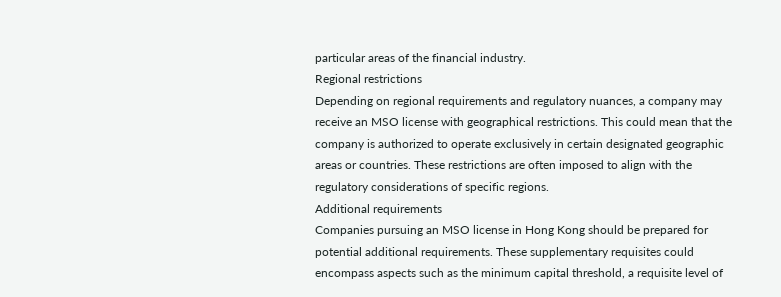particular areas of the financial industry.
Regional restrictions
Depending on regional requirements and regulatory nuances, a company may receive an MSO license with geographical restrictions. This could mean that the company is authorized to operate exclusively in certain designated geographic areas or countries. These restrictions are often imposed to align with the regulatory considerations of specific regions.
Additional requirements
Companies pursuing an MSO license in Hong Kong should be prepared for potential additional requirements. These supplementary requisites could encompass aspects such as the minimum capital threshold, a requisite level of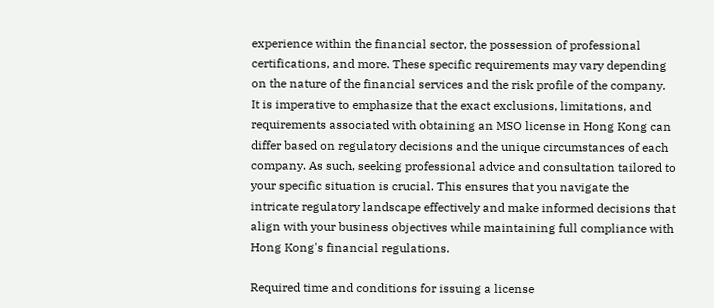experience within the financial sector, the possession of professional certifications, and more. These specific requirements may vary depending on the nature of the financial services and the risk profile of the company.
It is imperative to emphasize that the exact exclusions, limitations, and requirements associated with obtaining an MSO license in Hong Kong can differ based on regulatory decisions and the unique circumstances of each company. As such, seeking professional advice and consultation tailored to your specific situation is crucial. This ensures that you navigate the intricate regulatory landscape effectively and make informed decisions that align with your business objectives while maintaining full compliance with Hong Kong's financial regulations.

Required time and conditions for issuing a license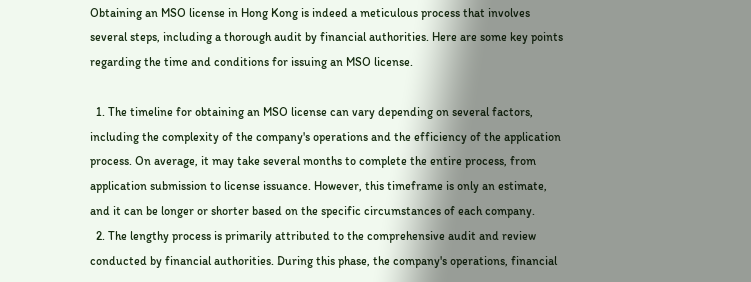Obtaining an MSO license in Hong Kong is indeed a meticulous process that involves several steps, including a thorough audit by financial authorities. Here are some key points regarding the time and conditions for issuing an MSO license.

  1. The timeline for obtaining an MSO license can vary depending on several factors, including the complexity of the company's operations and the efficiency of the application process. On average, it may take several months to complete the entire process, from application submission to license issuance. However, this timeframe is only an estimate, and it can be longer or shorter based on the specific circumstances of each company.
  2. The lengthy process is primarily attributed to the comprehensive audit and review conducted by financial authorities. During this phase, the company's operations, financial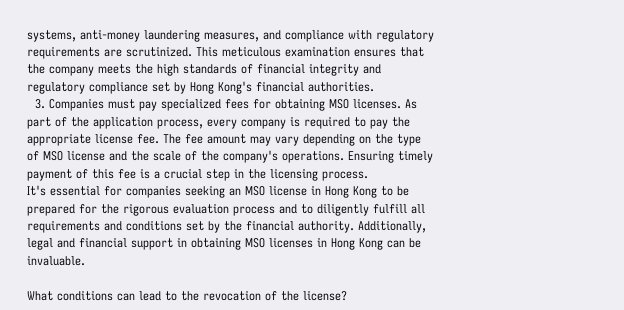systems, anti-money laundering measures, and compliance with regulatory requirements are scrutinized. This meticulous examination ensures that the company meets the high standards of financial integrity and regulatory compliance set by Hong Kong's financial authorities.
  3. Companies must pay specialized fees for obtaining MSO licenses. As part of the application process, every company is required to pay the appropriate license fee. The fee amount may vary depending on the type of MSO license and the scale of the company's operations. Ensuring timely payment of this fee is a crucial step in the licensing process.
It's essential for companies seeking an MSO license in Hong Kong to be prepared for the rigorous evaluation process and to diligently fulfill all requirements and conditions set by the financial authority. Additionally, legal and financial support in obtaining MSO licenses in Hong Kong can be invaluable.

What conditions can lead to the revocation of the license?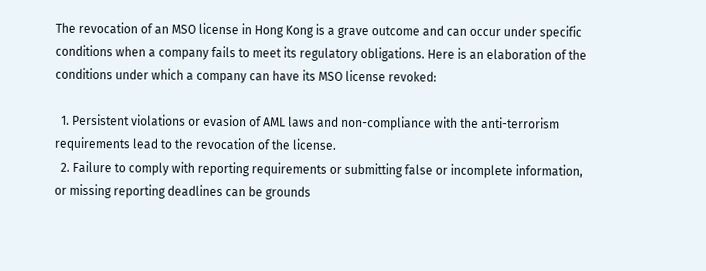The revocation of an MSO license in Hong Kong is a grave outcome and can occur under specific conditions when a company fails to meet its regulatory obligations. Here is an elaboration of the conditions under which a company can have its MSO license revoked:

  1. Persistent violations or evasion of AML laws and non-compliance with the anti-terrorism requirements lead to the revocation of the license.
  2. Failure to comply with reporting requirements or submitting false or incomplete information, or missing reporting deadlines can be grounds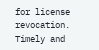for license revocation. Timely and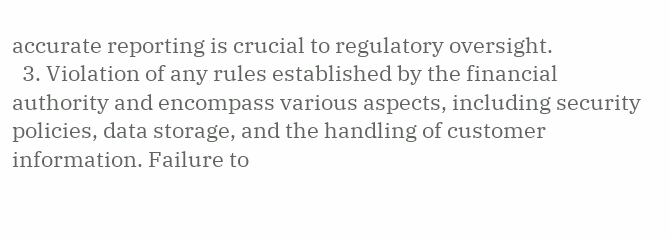accurate reporting is crucial to regulatory oversight.
  3. Violation of any rules established by the financial authority and encompass various aspects, including security policies, data storage, and the handling of customer information. Failure to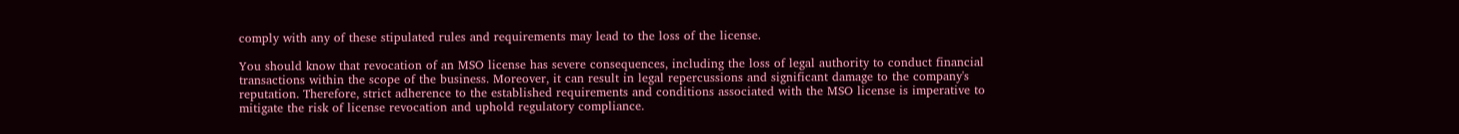comply with any of these stipulated rules and requirements may lead to the loss of the license.

You should know that revocation of an MSO license has severe consequences, including the loss of legal authority to conduct financial transactions within the scope of the business. Moreover, it can result in legal repercussions and significant damage to the company's reputation. Therefore, strict adherence to the established requirements and conditions associated with the MSO license is imperative to mitigate the risk of license revocation and uphold regulatory compliance.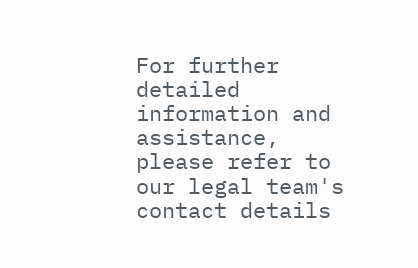For further detailed information and assistance, please refer to our legal team's contact details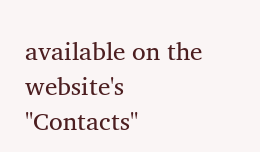available on the website's "Contacts"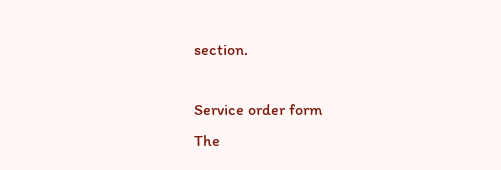section.

Service order form
The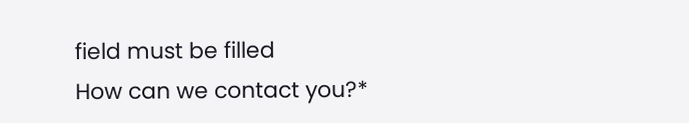field must be filled
How can we contact you?*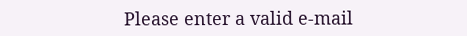Please enter a valid e-mail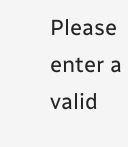Please enter a valid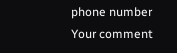phone number
Your comment